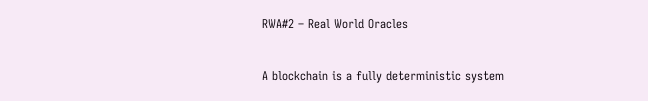RWA#2 – Real World Oracles


A blockchain is a fully deterministic system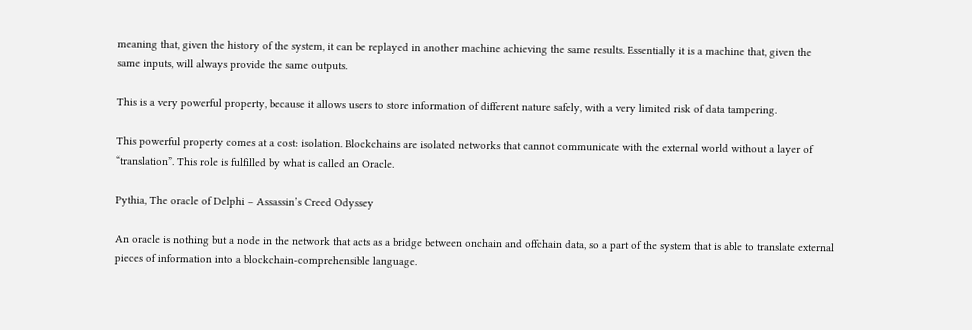meaning that, given the history of the system, it can be replayed in another machine achieving the same results. Essentially it is a machine that, given the same inputs, will always provide the same outputs.

This is a very powerful property, because it allows users to store information of different nature safely, with a very limited risk of data tampering.

This powerful property comes at a cost: isolation. Blockchains are isolated networks that cannot communicate with the external world without a layer of “translation”. This role is fulfilled by what is called an Oracle.

Pythia, The oracle of Delphi – Assassin’s Creed Odyssey

An oracle is nothing but a node in the network that acts as a bridge between onchain and offchain data, so a part of the system that is able to translate external pieces of information into a blockchain-comprehensible language.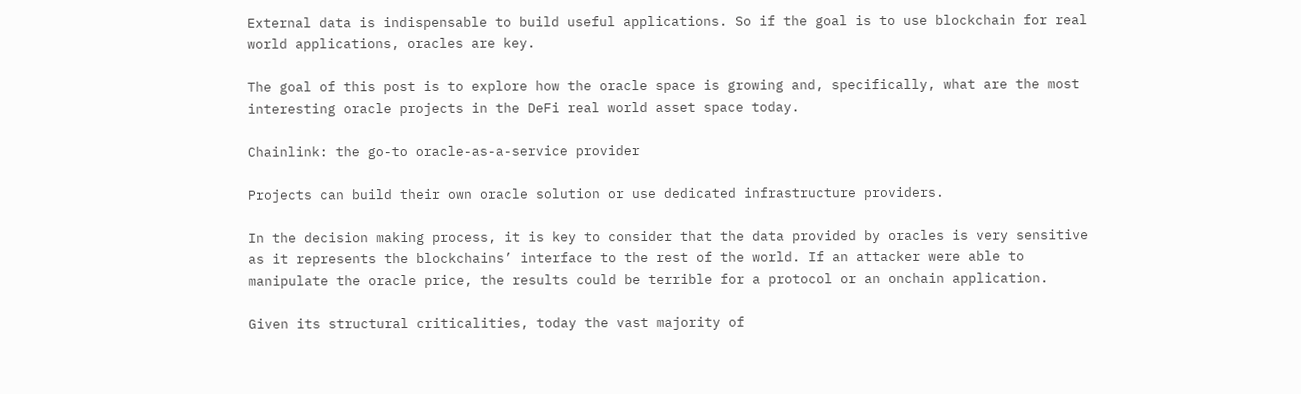External data is indispensable to build useful applications. So if the goal is to use blockchain for real world applications, oracles are key.

The goal of this post is to explore how the oracle space is growing and, specifically, what are the most interesting oracle projects in the DeFi real world asset space today.

Chainlink: the go-to oracle-as-a-service provider

Projects can build their own oracle solution or use dedicated infrastructure providers.

In the decision making process, it is key to consider that the data provided by oracles is very sensitive as it represents the blockchains’ interface to the rest of the world. If an attacker were able to manipulate the oracle price, the results could be terrible for a protocol or an onchain application.

Given its structural criticalities, today the vast majority of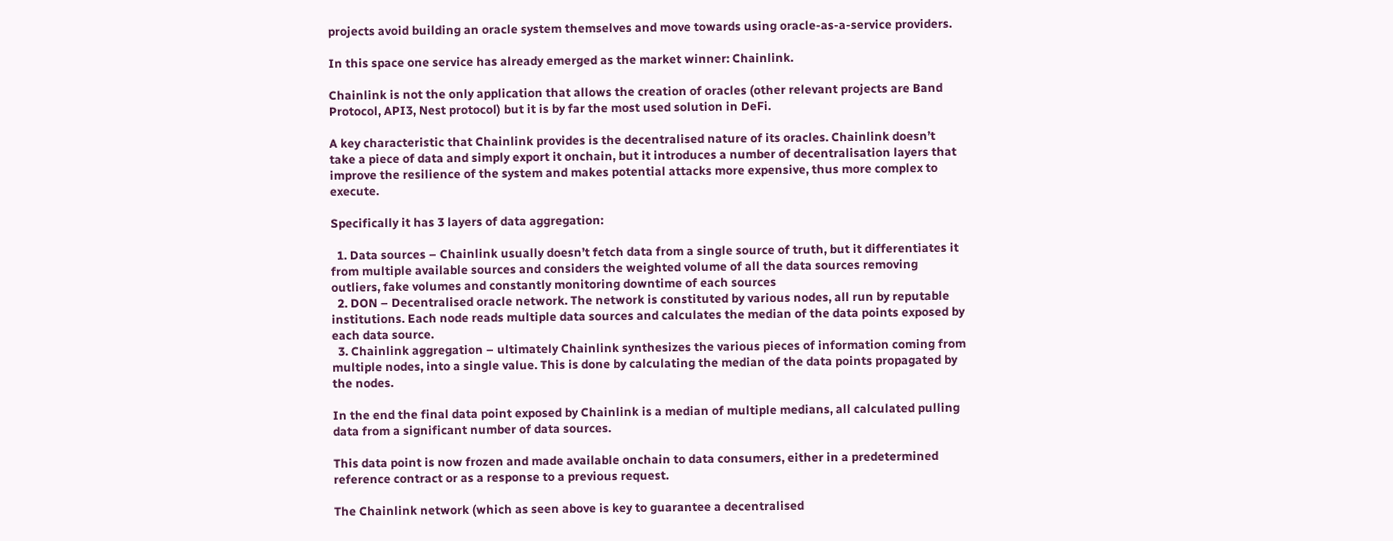projects avoid building an oracle system themselves and move towards using oracle-as-a-service providers.

In this space one service has already emerged as the market winner: Chainlink.

Chainlink is not the only application that allows the creation of oracles (other relevant projects are Band Protocol, API3, Nest protocol) but it is by far the most used solution in DeFi.

A key characteristic that Chainlink provides is the decentralised nature of its oracles. Chainlink doesn’t take a piece of data and simply export it onchain, but it introduces a number of decentralisation layers that improve the resilience of the system and makes potential attacks more expensive, thus more complex to execute.

Specifically it has 3 layers of data aggregation:

  1. Data sources – Chainlink usually doesn’t fetch data from a single source of truth, but it differentiates it from multiple available sources and considers the weighted volume of all the data sources removing outliers, fake volumes and constantly monitoring downtime of each sources
  2. DON – Decentralised oracle network. The network is constituted by various nodes, all run by reputable institutions. Each node reads multiple data sources and calculates the median of the data points exposed by each data source.
  3. Chainlink aggregation – ultimately Chainlink synthesizes the various pieces of information coming from multiple nodes, into a single value. This is done by calculating the median of the data points propagated by the nodes.

In the end the final data point exposed by Chainlink is a median of multiple medians, all calculated pulling data from a significant number of data sources.

This data point is now frozen and made available onchain to data consumers, either in a predetermined reference contract or as a response to a previous request.

The Chainlink network (which as seen above is key to guarantee a decentralised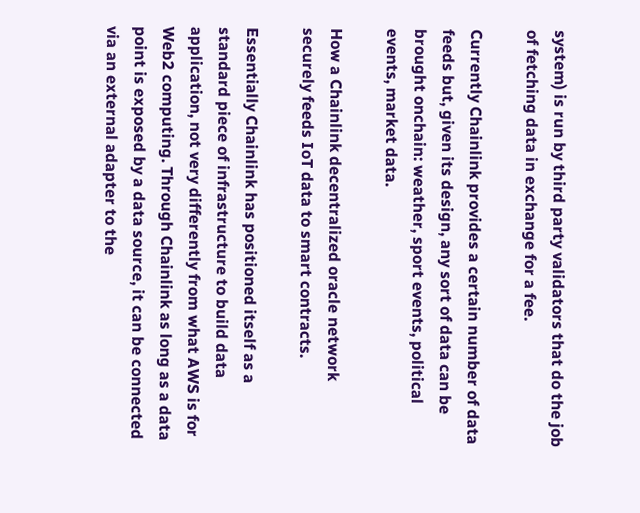system) is run by third party validators that do the job of fetching data in exchange for a fee.

Currently Chainlink provides a certain number of data feeds but, given its design, any sort of data can be brought onchain: weather, sport events, political events, market data.

How a Chainlink decentralized oracle network securely feeds IoT data to smart contracts.

Essentially Chainlink has positioned itself as a standard piece of infrastructure to build data application, not very differently from what AWS is for Web2 computing. Through Chainlink as long as a data point is exposed by a data source, it can be connected via an external adapter to the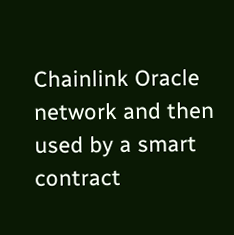Chainlink Oracle network and then used by a smart contract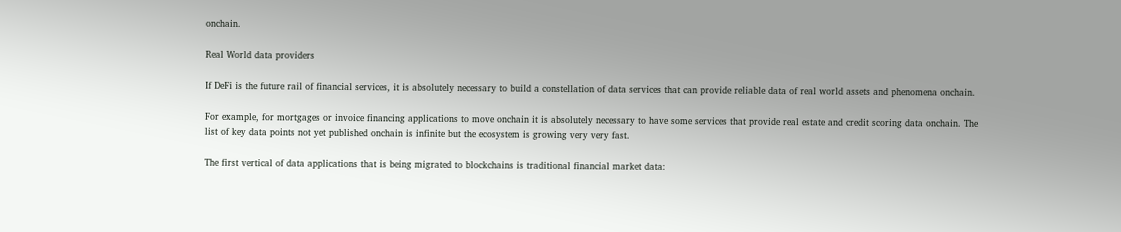onchain.

Real World data providers

If DeFi is the future rail of financial services, it is absolutely necessary to build a constellation of data services that can provide reliable data of real world assets and phenomena onchain.

For example, for mortgages or invoice financing applications to move onchain it is absolutely necessary to have some services that provide real estate and credit scoring data onchain. The list of key data points not yet published onchain is infinite but the ecosystem is growing very very fast.

The first vertical of data applications that is being migrated to blockchains is traditional financial market data: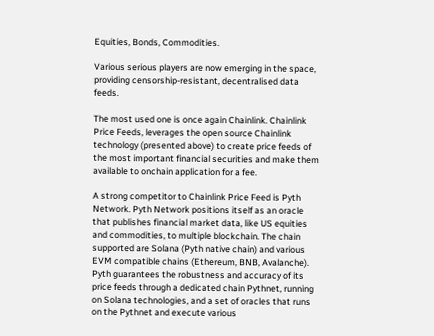Equities, Bonds, Commodities.

Various serious players are now emerging in the space, providing censorship-resistant, decentralised data feeds.

The most used one is once again Chainlink. Chainlink Price Feeds, leverages the open source Chainlink technology (presented above) to create price feeds of the most important financial securities and make them available to onchain application for a fee.

A strong competitor to Chainlink Price Feed is Pyth Network. Pyth Network positions itself as an oracle that publishes financial market data, like US equities and commodities, to multiple blockchain. The chain supported are Solana (Pyth native chain) and various EVM compatible chains (Ethereum, BNB, Avalanche). Pyth guarantees the robustness and accuracy of its price feeds through a dedicated chain Pythnet, running on Solana technologies, and a set of oracles that runs on the Pythnet and execute various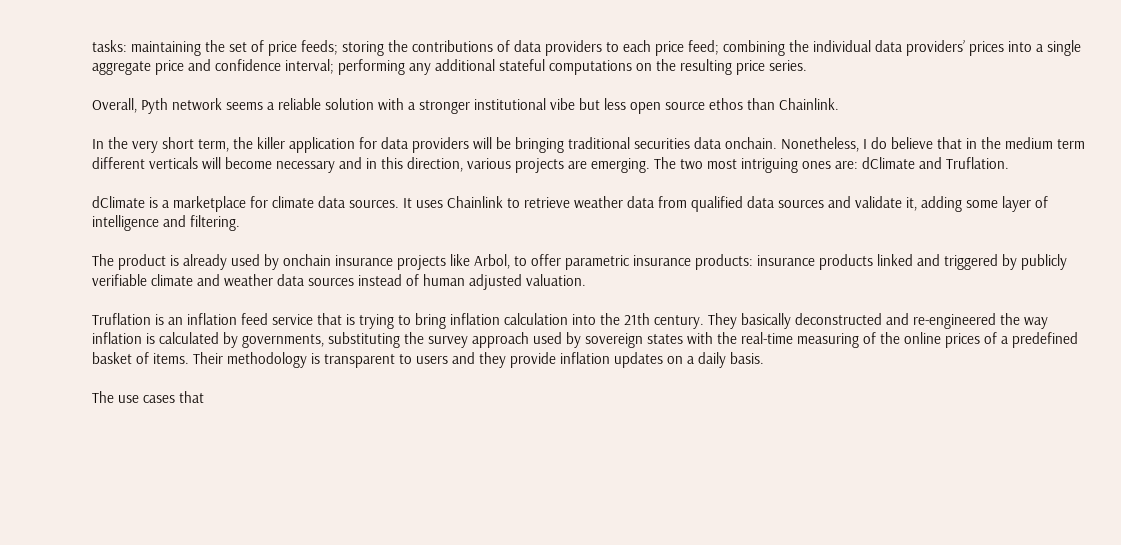tasks: maintaining the set of price feeds; storing the contributions of data providers to each price feed; combining the individual data providers’ prices into a single aggregate price and confidence interval; performing any additional stateful computations on the resulting price series.

Overall, Pyth network seems a reliable solution with a stronger institutional vibe but less open source ethos than Chainlink.

In the very short term, the killer application for data providers will be bringing traditional securities data onchain. Nonetheless, I do believe that in the medium term different verticals will become necessary and in this direction, various projects are emerging. The two most intriguing ones are: dClimate and Truflation.

dClimate is a marketplace for climate data sources. It uses Chainlink to retrieve weather data from qualified data sources and validate it, adding some layer of intelligence and filtering.

The product is already used by onchain insurance projects like Arbol, to offer parametric insurance products: insurance products linked and triggered by publicly verifiable climate and weather data sources instead of human adjusted valuation.

Truflation is an inflation feed service that is trying to bring inflation calculation into the 21th century. They basically deconstructed and re-engineered the way inflation is calculated by governments, substituting the survey approach used by sovereign states with the real-time measuring of the online prices of a predefined basket of items. Their methodology is transparent to users and they provide inflation updates on a daily basis.

The use cases that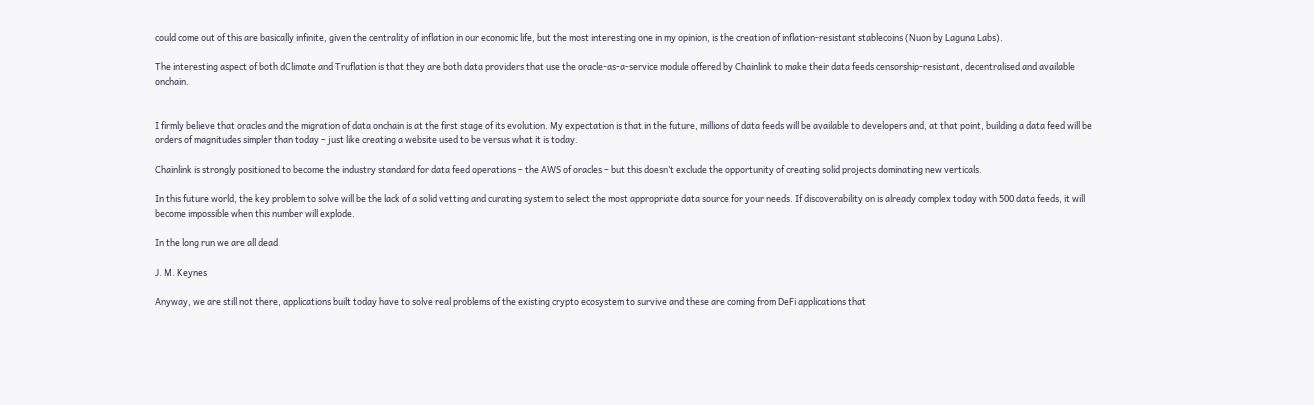could come out of this are basically infinite, given the centrality of inflation in our economic life, but the most interesting one in my opinion, is the creation of inflation-resistant stablecoins (Nuon by Laguna Labs).

The interesting aspect of both dClimate and Truflation is that they are both data providers that use the oracle-as-a-service module offered by Chainlink to make their data feeds censorship-resistant, decentralised and available onchain.


I firmly believe that oracles and the migration of data onchain is at the first stage of its evolution. My expectation is that in the future, millions of data feeds will be available to developers and, at that point, building a data feed will be orders of magnitudes simpler than today – just like creating a website used to be versus what it is today.

Chainlink is strongly positioned to become the industry standard for data feed operations – the AWS of oracles – but this doesn’t exclude the opportunity of creating solid projects dominating new verticals.

In this future world, the key problem to solve will be the lack of a solid vetting and curating system to select the most appropriate data source for your needs. If discoverability on is already complex today with 500 data feeds, it will become impossible when this number will explode.

In the long run we are all dead

J. M. Keynes

Anyway, we are still not there, applications built today have to solve real problems of the existing crypto ecosystem to survive and these are coming from DeFi applications that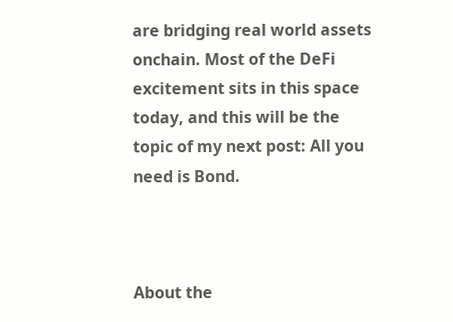are bridging real world assets onchain. Most of the DeFi excitement sits in this space today, and this will be the topic of my next post: All you need is Bond.



About the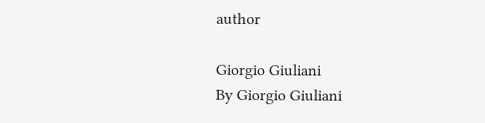author

Giorgio Giuliani
By Giorgio Giuliani